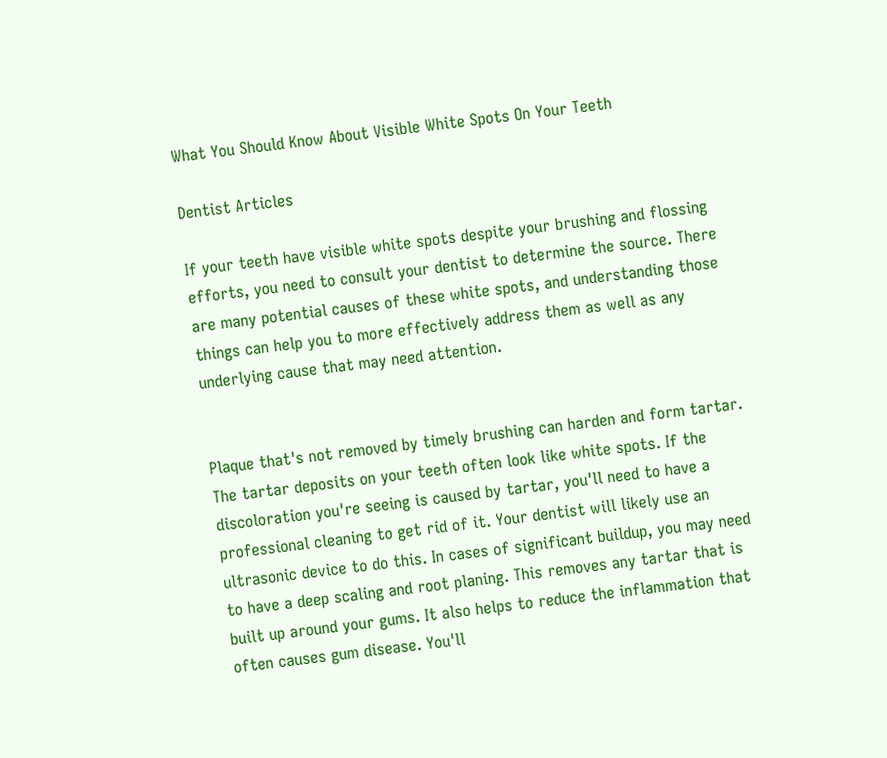What You Should Know About Visible White Spots On Your Teeth

Dentist Articles

If your teeth have visible white spots despite your brushing and flossing efforts, you need to consult your dentist to determine the source. There are many potential causes of these white spots, and understanding those things can help you to more effectively address them as well as any underlying cause that may need attention.


Plaque that's not removed by timely brushing can harden and form tartar. The tartar deposits on your teeth often look like white spots. If the discoloration you're seeing is caused by tartar, you'll need to have a professional cleaning to get rid of it. Your dentist will likely use an ultrasonic device to do this. In cases of significant buildup, you may need to have a deep scaling and root planing. This removes any tartar that is built up around your gums. It also helps to reduce the inflammation that often causes gum disease. You'll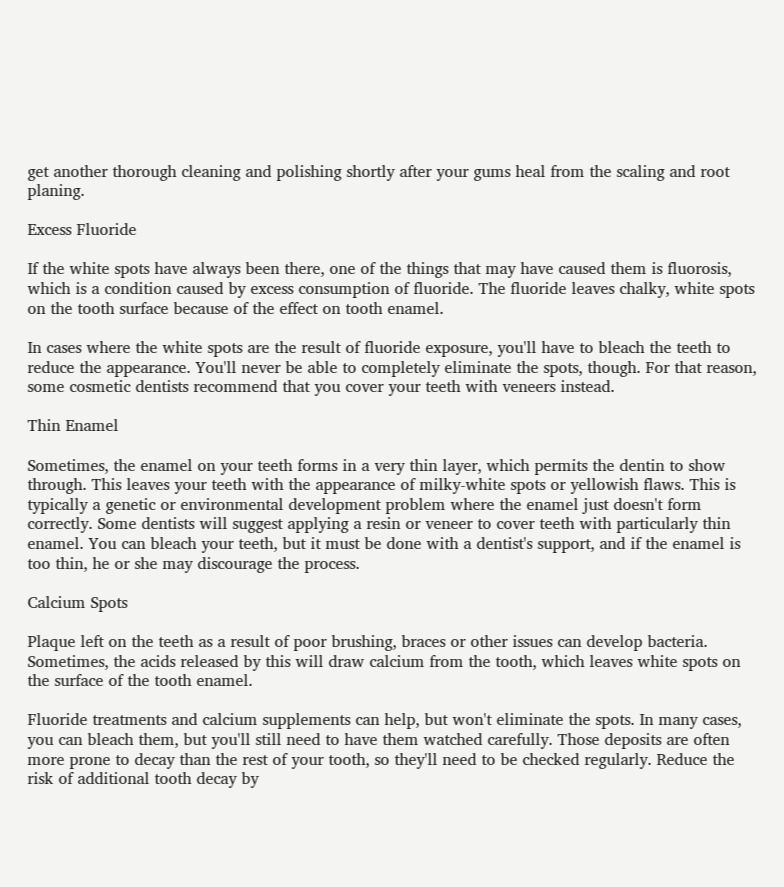get another thorough cleaning and polishing shortly after your gums heal from the scaling and root planing.

Excess Fluoride

If the white spots have always been there, one of the things that may have caused them is fluorosis, which is a condition caused by excess consumption of fluoride. The fluoride leaves chalky, white spots on the tooth surface because of the effect on tooth enamel.

In cases where the white spots are the result of fluoride exposure, you'll have to bleach the teeth to reduce the appearance. You'll never be able to completely eliminate the spots, though. For that reason, some cosmetic dentists recommend that you cover your teeth with veneers instead.

Thin Enamel

Sometimes, the enamel on your teeth forms in a very thin layer, which permits the dentin to show through. This leaves your teeth with the appearance of milky-white spots or yellowish flaws. This is typically a genetic or environmental development problem where the enamel just doesn't form correctly. Some dentists will suggest applying a resin or veneer to cover teeth with particularly thin enamel. You can bleach your teeth, but it must be done with a dentist's support, and if the enamel is too thin, he or she may discourage the process.

Calcium Spots

Plaque left on the teeth as a result of poor brushing, braces or other issues can develop bacteria. Sometimes, the acids released by this will draw calcium from the tooth, which leaves white spots on the surface of the tooth enamel.

Fluoride treatments and calcium supplements can help, but won't eliminate the spots. In many cases, you can bleach them, but you'll still need to have them watched carefully. Those deposits are often more prone to decay than the rest of your tooth, so they'll need to be checked regularly. Reduce the risk of additional tooth decay by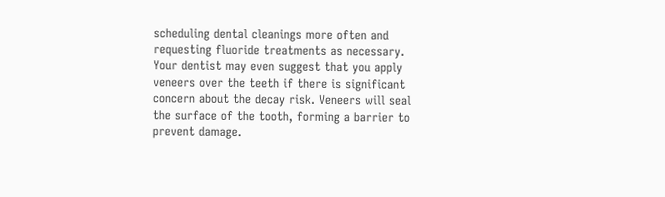scheduling dental cleanings more often and requesting fluoride treatments as necessary. Your dentist may even suggest that you apply veneers over the teeth if there is significant concern about the decay risk. Veneers will seal the surface of the tooth, forming a barrier to prevent damage.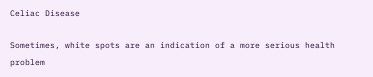Celiac Disease

Sometimes, white spots are an indication of a more serious health problem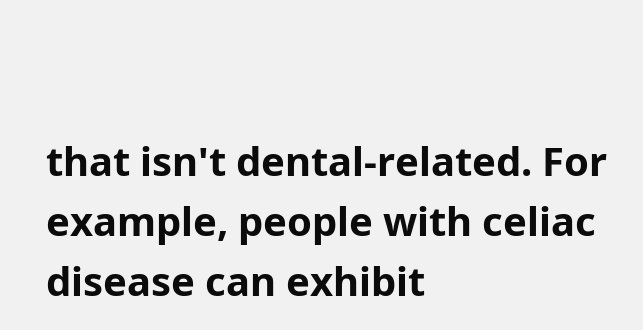that isn't dental-related. For example, people with celiac disease can exhibit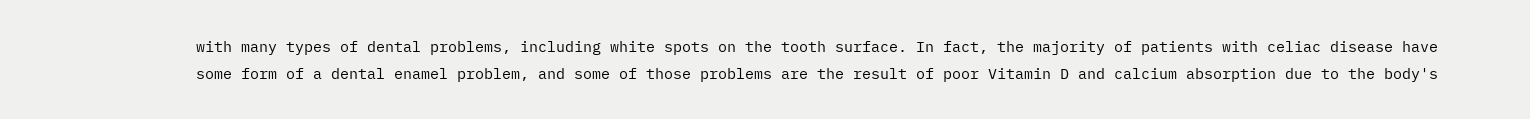with many types of dental problems, including white spots on the tooth surface. In fact, the majority of patients with celiac disease have some form of a dental enamel problem, and some of those problems are the result of poor Vitamin D and calcium absorption due to the body's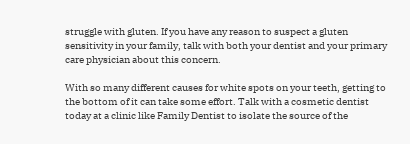struggle with gluten. If you have any reason to suspect a gluten sensitivity in your family, talk with both your dentist and your primary care physician about this concern.

With so many different causes for white spots on your teeth, getting to the bottom of it can take some effort. Talk with a cosmetic dentist today at a clinic like Family Dentist to isolate the source of the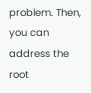problem. Then, you can address the root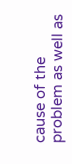cause of the problem as well as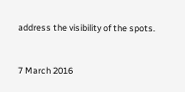address the visibility of the spots.


7 March 2016